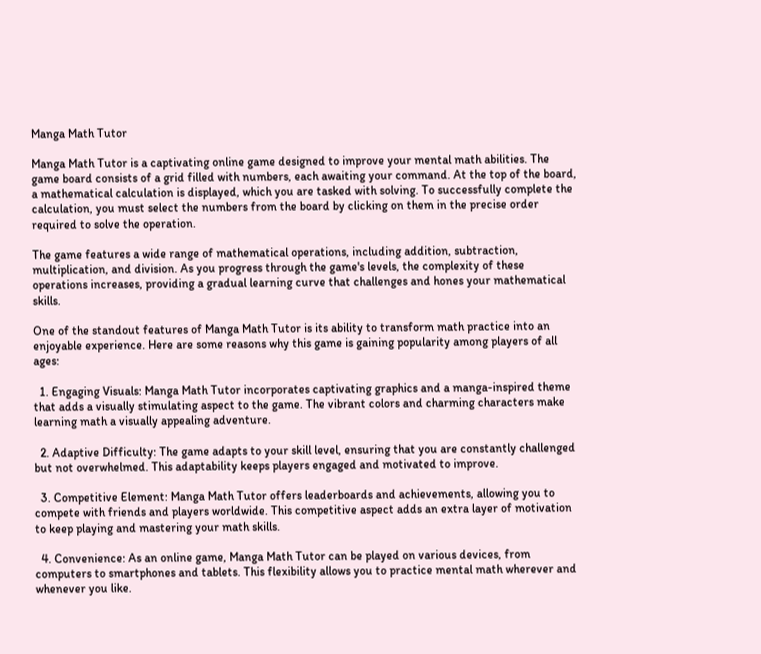Manga Math Tutor

Manga Math Tutor is a captivating online game designed to improve your mental math abilities. The game board consists of a grid filled with numbers, each awaiting your command. At the top of the board, a mathematical calculation is displayed, which you are tasked with solving. To successfully complete the calculation, you must select the numbers from the board by clicking on them in the precise order required to solve the operation.

The game features a wide range of mathematical operations, including addition, subtraction, multiplication, and division. As you progress through the game's levels, the complexity of these operations increases, providing a gradual learning curve that challenges and hones your mathematical skills.

One of the standout features of Manga Math Tutor is its ability to transform math practice into an enjoyable experience. Here are some reasons why this game is gaining popularity among players of all ages:

  1. Engaging Visuals: Manga Math Tutor incorporates captivating graphics and a manga-inspired theme that adds a visually stimulating aspect to the game. The vibrant colors and charming characters make learning math a visually appealing adventure.

  2. Adaptive Difficulty: The game adapts to your skill level, ensuring that you are constantly challenged but not overwhelmed. This adaptability keeps players engaged and motivated to improve.

  3. Competitive Element: Manga Math Tutor offers leaderboards and achievements, allowing you to compete with friends and players worldwide. This competitive aspect adds an extra layer of motivation to keep playing and mastering your math skills.

  4. Convenience: As an online game, Manga Math Tutor can be played on various devices, from computers to smartphones and tablets. This flexibility allows you to practice mental math wherever and whenever you like.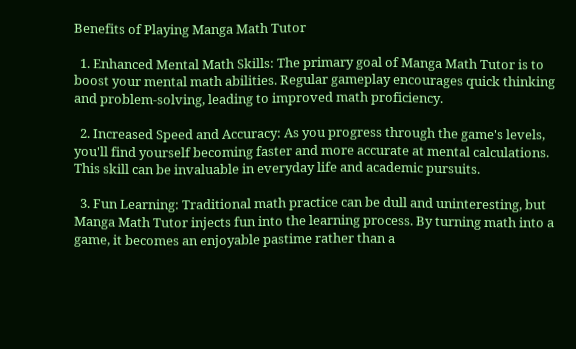Benefits of Playing Manga Math Tutor

  1. Enhanced Mental Math Skills: The primary goal of Manga Math Tutor is to boost your mental math abilities. Regular gameplay encourages quick thinking and problem-solving, leading to improved math proficiency.

  2. Increased Speed and Accuracy: As you progress through the game's levels, you'll find yourself becoming faster and more accurate at mental calculations. This skill can be invaluable in everyday life and academic pursuits.

  3. Fun Learning: Traditional math practice can be dull and uninteresting, but Manga Math Tutor injects fun into the learning process. By turning math into a game, it becomes an enjoyable pastime rather than a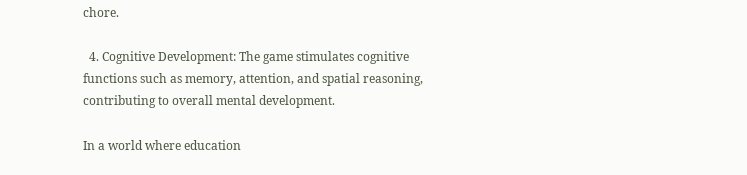chore.

  4. Cognitive Development: The game stimulates cognitive functions such as memory, attention, and spatial reasoning, contributing to overall mental development.

In a world where education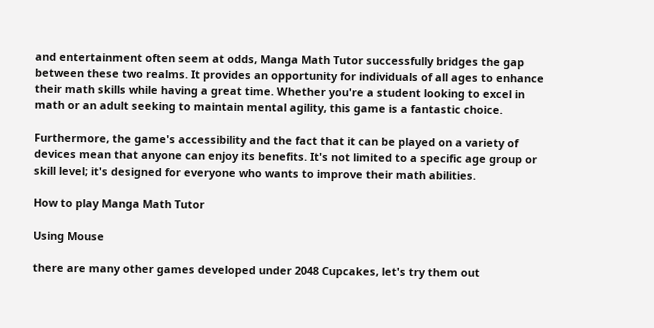and entertainment often seem at odds, Manga Math Tutor successfully bridges the gap between these two realms. It provides an opportunity for individuals of all ages to enhance their math skills while having a great time. Whether you're a student looking to excel in math or an adult seeking to maintain mental agility, this game is a fantastic choice.

Furthermore, the game's accessibility and the fact that it can be played on a variety of devices mean that anyone can enjoy its benefits. It's not limited to a specific age group or skill level; it's designed for everyone who wants to improve their math abilities.

How to play Manga Math Tutor

Using Mouse

there are many other games developed under 2048 Cupcakes, let's try them out